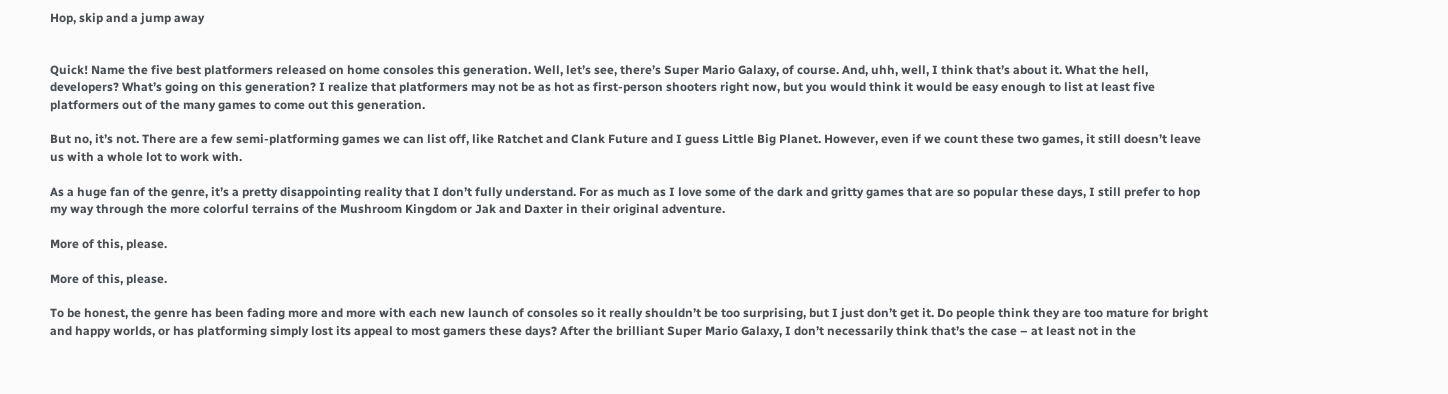Hop, skip and a jump away


Quick! Name the five best platformers released on home consoles this generation. Well, let’s see, there’s Super Mario Galaxy, of course. And, uhh, well, I think that’s about it. What the hell, developers? What’s going on this generation? I realize that platformers may not be as hot as first-person shooters right now, but you would think it would be easy enough to list at least five platformers out of the many games to come out this generation.

But no, it’s not. There are a few semi-platforming games we can list off, like Ratchet and Clank Future and I guess Little Big Planet. However, even if we count these two games, it still doesn’t leave us with a whole lot to work with.

As a huge fan of the genre, it’s a pretty disappointing reality that I don’t fully understand. For as much as I love some of the dark and gritty games that are so popular these days, I still prefer to hop my way through the more colorful terrains of the Mushroom Kingdom or Jak and Daxter in their original adventure.

More of this, please.

More of this, please.

To be honest, the genre has been fading more and more with each new launch of consoles so it really shouldn’t be too surprising, but I just don’t get it. Do people think they are too mature for bright and happy worlds, or has platforming simply lost its appeal to most gamers these days? After the brilliant Super Mario Galaxy, I don’t necessarily think that’s the case – at least not in the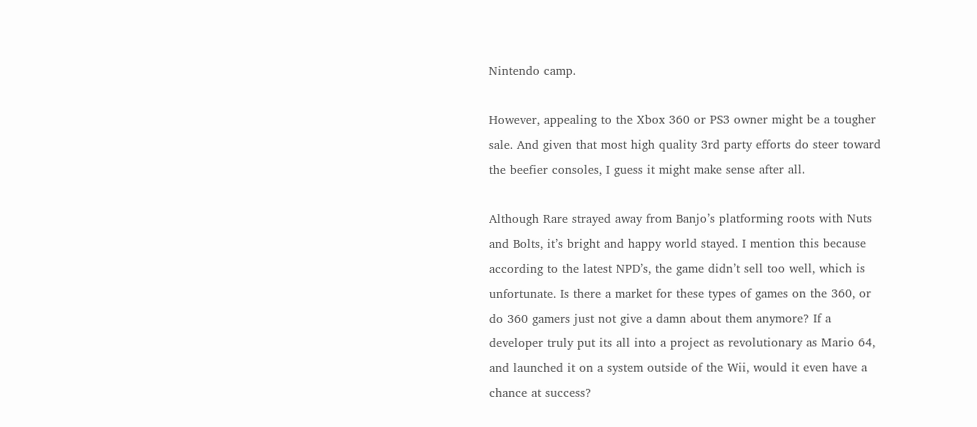Nintendo camp.

However, appealing to the Xbox 360 or PS3 owner might be a tougher sale. And given that most high quality 3rd party efforts do steer toward the beefier consoles, I guess it might make sense after all.

Although Rare strayed away from Banjo’s platforming roots with Nuts and Bolts, it’s bright and happy world stayed. I mention this because according to the latest NPD’s, the game didn’t sell too well, which is unfortunate. Is there a market for these types of games on the 360, or do 360 gamers just not give a damn about them anymore? If a developer truly put its all into a project as revolutionary as Mario 64, and launched it on a system outside of the Wii, would it even have a chance at success?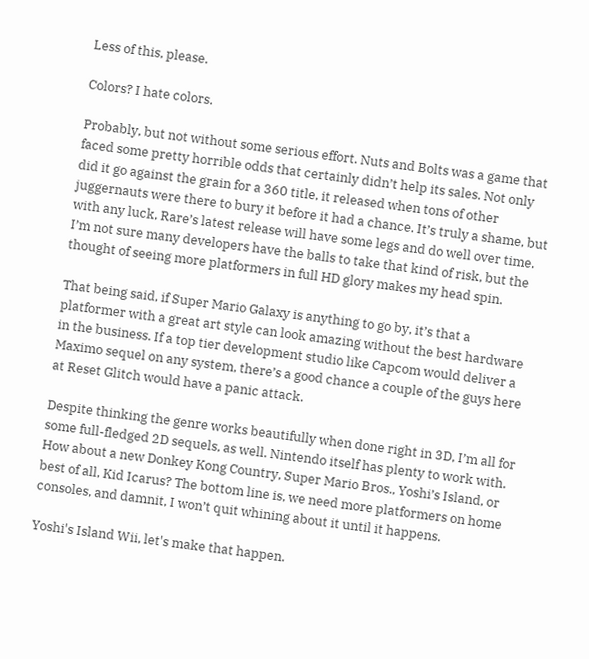Less of this, please.

Colors? I hate colors.

Probably, but not without some serious effort. Nuts and Bolts was a game that faced some pretty horrible odds that certainly didn’t help its sales. Not only did it go against the grain for a 360 title, it released when tons of other juggernauts were there to bury it before it had a chance. It’s truly a shame, but with any luck, Rare’s latest release will have some legs and do well over time. I’m not sure many developers have the balls to take that kind of risk, but the thought of seeing more platformers in full HD glory makes my head spin.

That being said, if Super Mario Galaxy is anything to go by, it’s that a platformer with a great art style can look amazing without the best hardware in the business. If a top tier development studio like Capcom would deliver a Maximo sequel on any system, there’s a good chance a couple of the guys here at Reset Glitch would have a panic attack.

Despite thinking the genre works beautifully when done right in 3D, I’m all for some full-fledged 2D sequels, as well. Nintendo itself has plenty to work with. How about a new Donkey Kong Country, Super Mario Bros., Yoshi’s Island, or best of all, Kid Icarus? The bottom line is, we need more platformers on home consoles, and damnit, I won’t quit whining about it until it happens.

Yoshi's Island Wii, let's make that happen.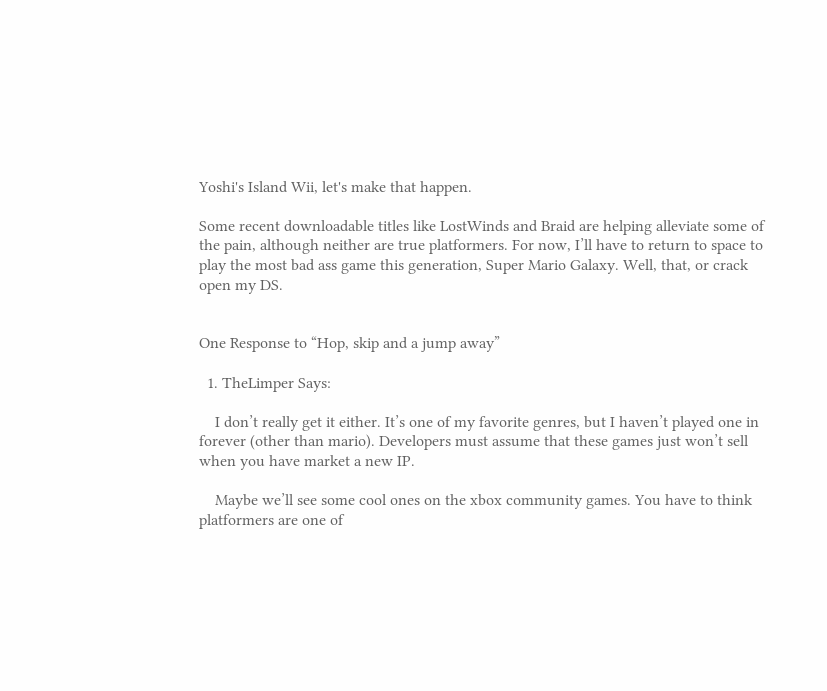Yoshi's Island Wii, let's make that happen.

Some recent downloadable titles like LostWinds and Braid are helping alleviate some of the pain, although neither are true platformers. For now, I’ll have to return to space to play the most bad ass game this generation, Super Mario Galaxy. Well, that, or crack open my DS.


One Response to “Hop, skip and a jump away”

  1. TheLimper Says:

    I don’t really get it either. It’s one of my favorite genres, but I haven’t played one in forever (other than mario). Developers must assume that these games just won’t sell when you have market a new IP.

    Maybe we’ll see some cool ones on the xbox community games. You have to think platformers are one of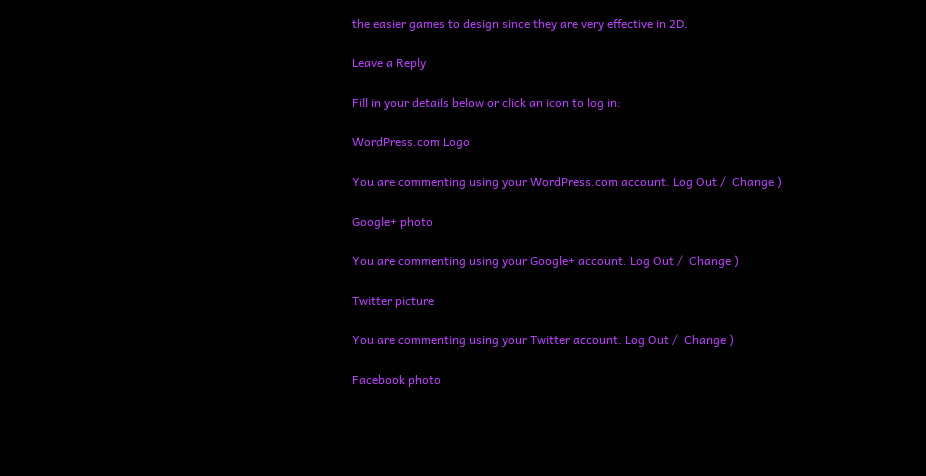the easier games to design since they are very effective in 2D.

Leave a Reply

Fill in your details below or click an icon to log in:

WordPress.com Logo

You are commenting using your WordPress.com account. Log Out /  Change )

Google+ photo

You are commenting using your Google+ account. Log Out /  Change )

Twitter picture

You are commenting using your Twitter account. Log Out /  Change )

Facebook photo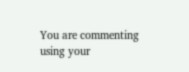You are commenting using your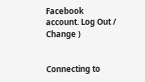Facebook account. Log Out /  Change )


Connecting to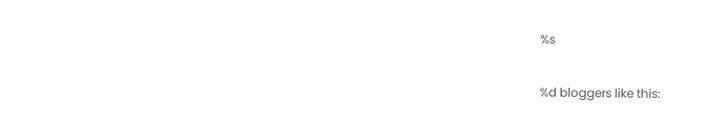%s

%d bloggers like this: